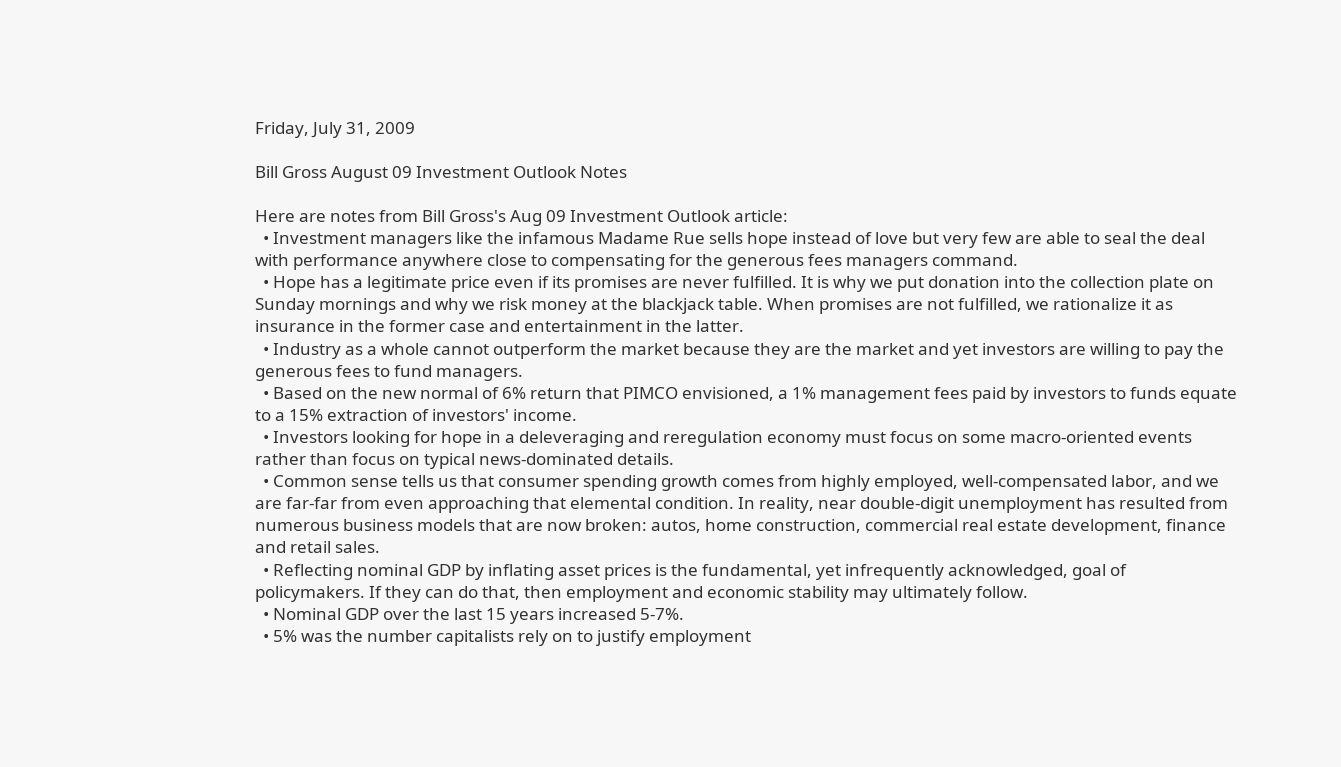Friday, July 31, 2009

Bill Gross August 09 Investment Outlook Notes

Here are notes from Bill Gross's Aug 09 Investment Outlook article:
  • Investment managers like the infamous Madame Rue sells hope instead of love but very few are able to seal the deal with performance anywhere close to compensating for the generous fees managers command.
  • Hope has a legitimate price even if its promises are never fulfilled. It is why we put donation into the collection plate on Sunday mornings and why we risk money at the blackjack table. When promises are not fulfilled, we rationalize it as insurance in the former case and entertainment in the latter.
  • Industry as a whole cannot outperform the market because they are the market and yet investors are willing to pay the generous fees to fund managers.
  • Based on the new normal of 6% return that PIMCO envisioned, a 1% management fees paid by investors to funds equate to a 15% extraction of investors' income.
  • Investors looking for hope in a deleveraging and reregulation economy must focus on some macro-oriented events rather than focus on typical news-dominated details.
  • Common sense tells us that consumer spending growth comes from highly employed, well-compensated labor, and we are far-far from even approaching that elemental condition. In reality, near double-digit unemployment has resulted from numerous business models that are now broken: autos, home construction, commercial real estate development, finance and retail sales.
  • Reflecting nominal GDP by inflating asset prices is the fundamental, yet infrequently acknowledged, goal of policymakers. If they can do that, then employment and economic stability may ultimately follow.
  • Nominal GDP over the last 15 years increased 5-7%.
  • 5% was the number capitalists rely on to justify employment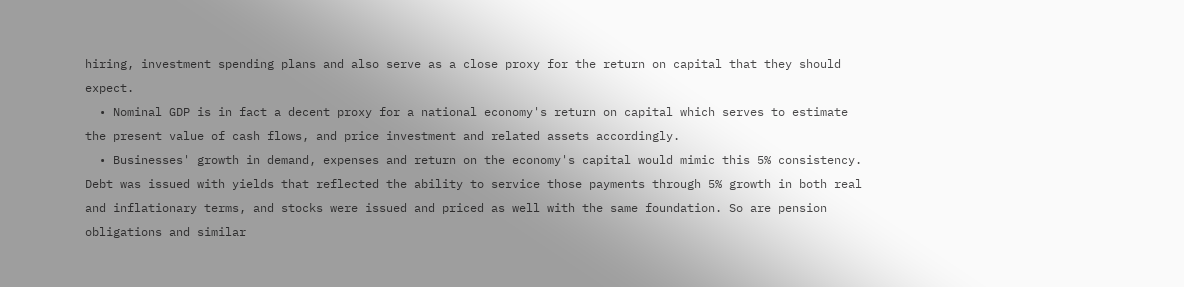hiring, investment spending plans and also serve as a close proxy for the return on capital that they should expect.
  • Nominal GDP is in fact a decent proxy for a national economy's return on capital which serves to estimate the present value of cash flows, and price investment and related assets accordingly.
  • Businesses' growth in demand, expenses and return on the economy's capital would mimic this 5% consistency. Debt was issued with yields that reflected the ability to service those payments through 5% growth in both real and inflationary terms, and stocks were issued and priced as well with the same foundation. So are pension obligations and similar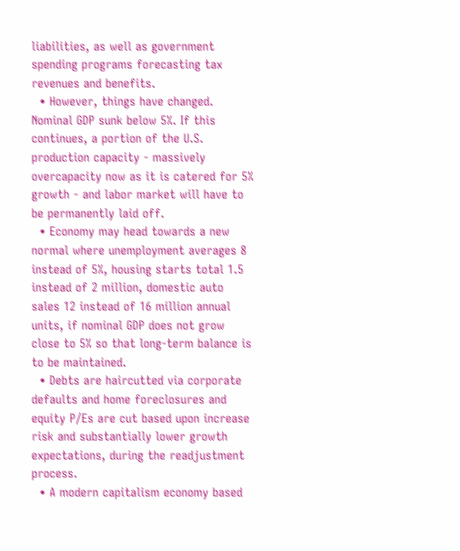liabilities, as well as government spending programs forecasting tax revenues and benefits.
  • However, things have changed. Nominal GDP sunk below 5%. If this continues, a portion of the U.S. production capacity - massively overcapacity now as it is catered for 5% growth - and labor market will have to be permanently laid off.
  • Economy may head towards a new normal where unemployment averages 8 instead of 5%, housing starts total 1.5 instead of 2 million, domestic auto sales 12 instead of 16 million annual units, if nominal GDP does not grow close to 5% so that long-term balance is to be maintained.
  • Debts are haircutted via corporate defaults and home foreclosures and equity P/Es are cut based upon increase risk and substantially lower growth expectations, during the readjustment process.
  • A modern capitalism economy based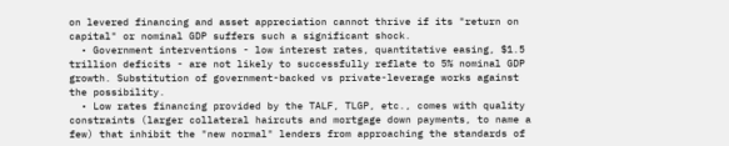on levered financing and asset appreciation cannot thrive if its "return on capital" or nominal GDP suffers such a significant shock.
  • Government interventions - low interest rates, quantitative easing, $1.5 trillion deficits - are not likely to successfully reflate to 5% nominal GDP growth. Substitution of government-backed vs private-leverage works against the possibility.
  • Low rates financing provided by the TALF, TLGP, etc., comes with quality constraints (larger collateral haircuts and mortgage down payments, to name a few) that inhibit the "new normal" lenders from approaching the standards of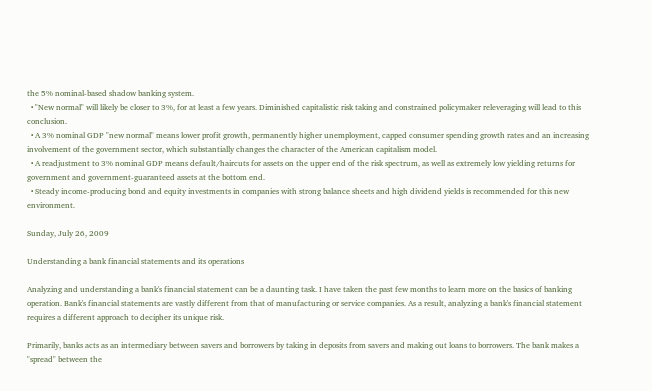the 5% nominal-based shadow banking system.
  • "New normal" will likely be closer to 3%, for at least a few years. Diminished capitalistic risk taking and constrained policymaker releveraging will lead to this conclusion.
  • A 3% nominal GDP "new normal" means lower profit growth, permanently higher unemployment, capped consumer spending growth rates and an increasing involvement of the government sector, which substantially changes the character of the American capitalism model.
  • A readjustment to 3% nominal GDP means default/haircuts for assets on the upper end of the risk spectrum, as well as extremely low yielding returns for government and government-guaranteed assets at the bottom end.
  • Steady income-producing bond and equity investments in companies with strong balance sheets and high dividend yields is recommended for this new environment.

Sunday, July 26, 2009

Understanding a bank financial statements and its operations

Analyzing and understanding a bank's financial statement can be a daunting task. I have taken the past few months to learn more on the basics of banking operation. Bank's financial statements are vastly different from that of manufacturing or service companies. As a result, analyzing a bank's financial statement requires a different approach to decipher its unique risk.

Primarily, banks acts as an intermediary between savers and borrowers by taking in deposits from savers and making out loans to borrowers. The bank makes a "spread" between the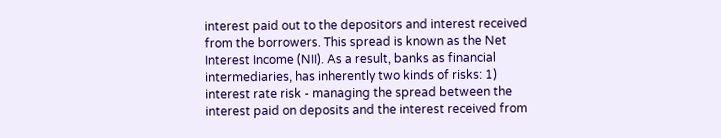interest paid out to the depositors and interest received from the borrowers. This spread is known as the Net Interest Income (NII). As a result, banks as financial intermediaries, has inherently two kinds of risks: 1) interest rate risk - managing the spread between the interest paid on deposits and the interest received from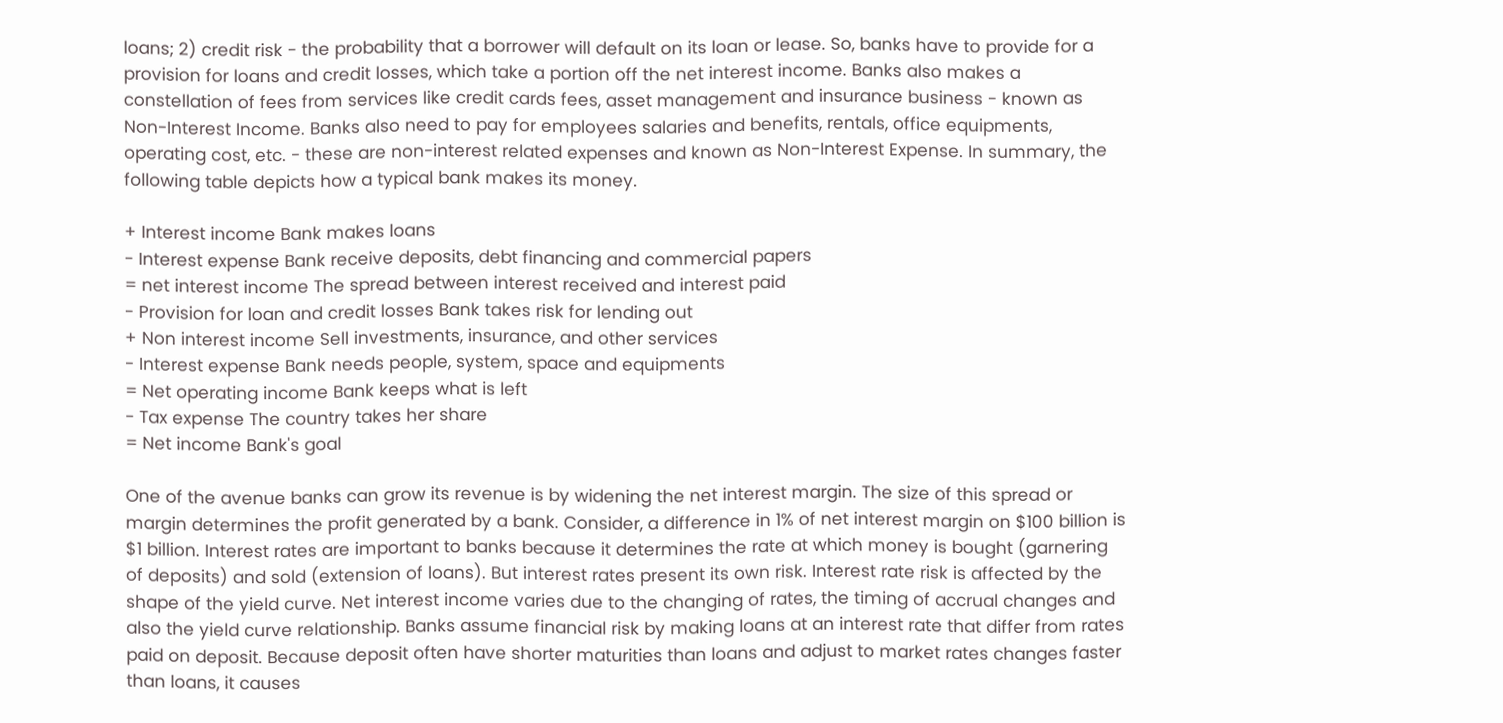loans; 2) credit risk - the probability that a borrower will default on its loan or lease. So, banks have to provide for a provision for loans and credit losses, which take a portion off the net interest income. Banks also makes a constellation of fees from services like credit cards fees, asset management and insurance business - known as Non-Interest Income. Banks also need to pay for employees salaries and benefits, rentals, office equipments, operating cost, etc. - these are non-interest related expenses and known as Non-Interest Expense. In summary, the following table depicts how a typical bank makes its money.

+ Interest income Bank makes loans
- Interest expense Bank receive deposits, debt financing and commercial papers
= net interest income The spread between interest received and interest paid
- Provision for loan and credit losses Bank takes risk for lending out
+ Non interest income Sell investments, insurance, and other services
- Interest expense Bank needs people, system, space and equipments
= Net operating income Bank keeps what is left
- Tax expense The country takes her share
= Net income Bank's goal

One of the avenue banks can grow its revenue is by widening the net interest margin. The size of this spread or margin determines the profit generated by a bank. Consider, a difference in 1% of net interest margin on $100 billion is $1 billion. Interest rates are important to banks because it determines the rate at which money is bought (garnering of deposits) and sold (extension of loans). But interest rates present its own risk. Interest rate risk is affected by the shape of the yield curve. Net interest income varies due to the changing of rates, the timing of accrual changes and also the yield curve relationship. Banks assume financial risk by making loans at an interest rate that differ from rates paid on deposit. Because deposit often have shorter maturities than loans and adjust to market rates changes faster than loans, it causes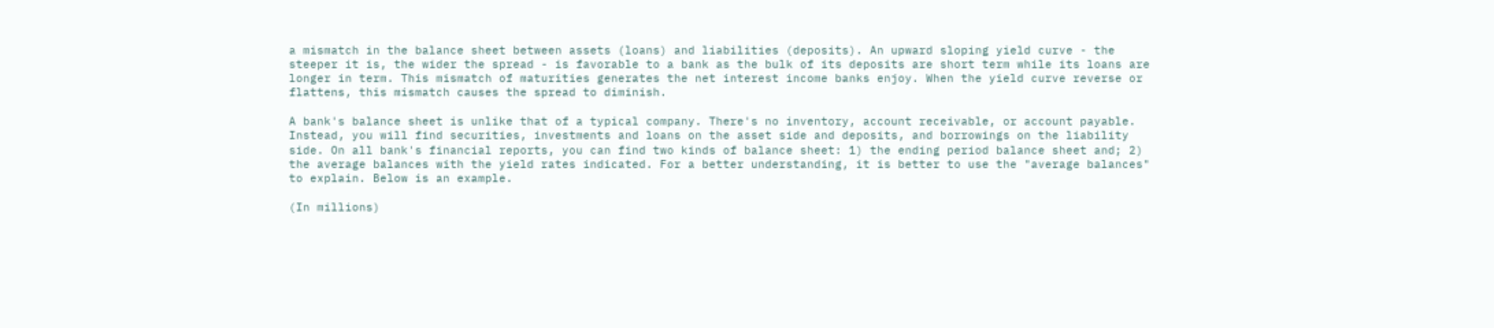a mismatch in the balance sheet between assets (loans) and liabilities (deposits). An upward sloping yield curve - the steeper it is, the wider the spread - is favorable to a bank as the bulk of its deposits are short term while its loans are longer in term. This mismatch of maturities generates the net interest income banks enjoy. When the yield curve reverse or flattens, this mismatch causes the spread to diminish.

A bank's balance sheet is unlike that of a typical company. There's no inventory, account receivable, or account payable. Instead, you will find securities, investments and loans on the asset side and deposits, and borrowings on the liability side. On all bank's financial reports, you can find two kinds of balance sheet: 1) the ending period balance sheet and; 2) the average balances with the yield rates indicated. For a better understanding, it is better to use the "average balances" to explain. Below is an example.

(In millions)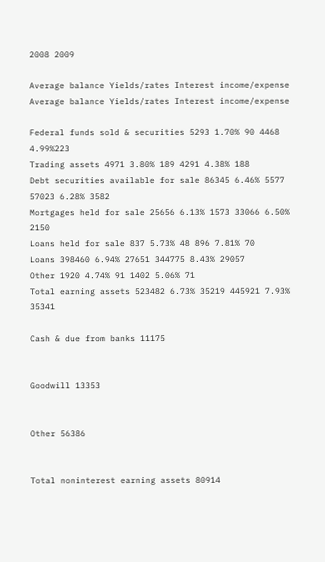2008 2009

Average balance Yields/rates Interest income/expense Average balance Yields/rates Interest income/expense

Federal funds sold & securities 5293 1.70% 90 4468 4.99%223
Trading assets 4971 3.80% 189 4291 4.38% 188
Debt securities available for sale 86345 6.46% 5577 57023 6.28% 3582
Mortgages held for sale 25656 6.13% 1573 33066 6.50% 2150
Loans held for sale 837 5.73% 48 896 7.81% 70
Loans 398460 6.94% 27651 344775 8.43% 29057
Other 1920 4.74% 91 1402 5.06% 71
Total earning assets 523482 6.73% 35219 445921 7.93% 35341

Cash & due from banks 11175


Goodwill 13353


Other 56386


Total noninterest earning assets 80914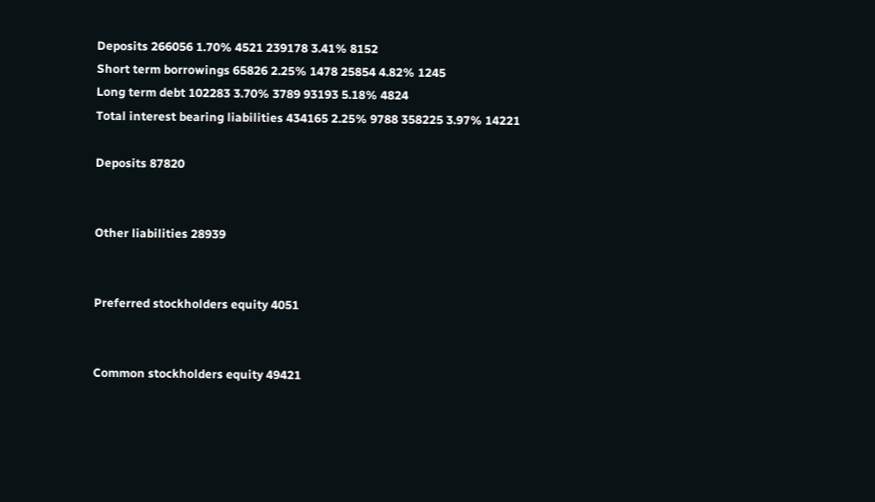Deposits 266056 1.70% 4521 239178 3.41% 8152
Short term borrowings 65826 2.25% 1478 25854 4.82% 1245
Long term debt 102283 3.70% 3789 93193 5.18% 4824
Total interest bearing liabilities 434165 2.25% 9788 358225 3.97% 14221

Deposits 87820


Other liabilities 28939


Preferred stockholders equity 4051


Common stockholders equity 49421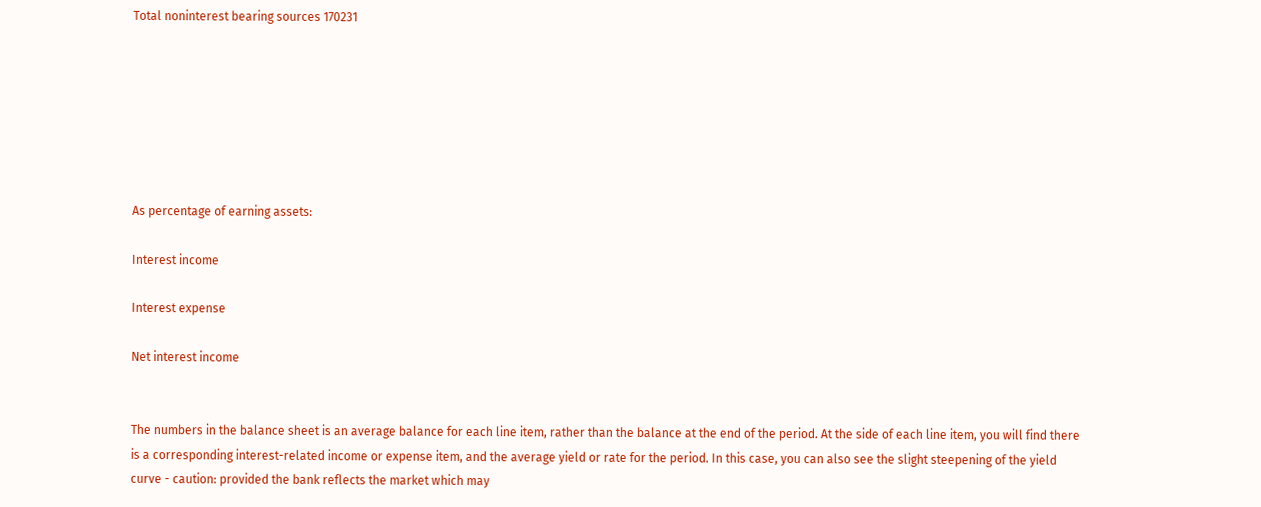Total noninterest bearing sources 170231







As percentage of earning assets:

Interest income

Interest expense

Net interest income


The numbers in the balance sheet is an average balance for each line item, rather than the balance at the end of the period. At the side of each line item, you will find there is a corresponding interest-related income or expense item, and the average yield or rate for the period. In this case, you can also see the slight steepening of the yield curve - caution: provided the bank reflects the market which may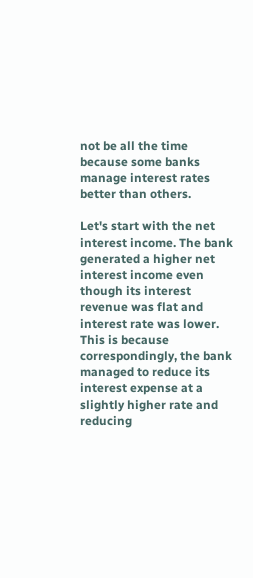not be all the time because some banks manage interest rates better than others.

Let's start with the net interest income. The bank generated a higher net interest income even though its interest revenue was flat and interest rate was lower. This is because correspondingly, the bank managed to reduce its interest expense at a slightly higher rate and reducing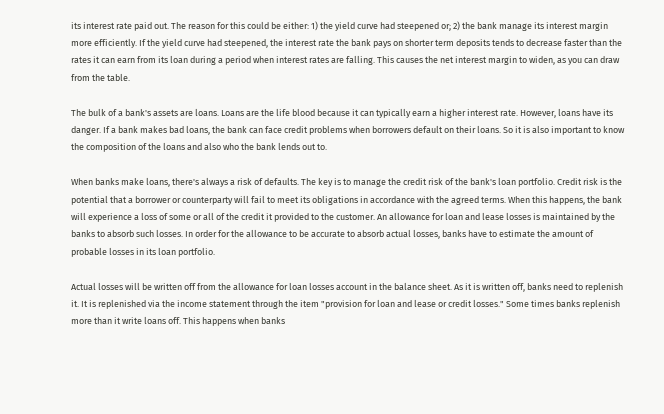its interest rate paid out. The reason for this could be either: 1) the yield curve had steepened or; 2) the bank manage its interest margin more efficiently. If the yield curve had steepened, the interest rate the bank pays on shorter term deposits tends to decrease faster than the rates it can earn from its loan during a period when interest rates are falling. This causes the net interest margin to widen, as you can draw from the table.

The bulk of a bank's assets are loans. Loans are the life blood because it can typically earn a higher interest rate. However, loans have its danger. If a bank makes bad loans, the bank can face credit problems when borrowers default on their loans. So it is also important to know the composition of the loans and also who the bank lends out to.

When banks make loans, there's always a risk of defaults. The key is to manage the credit risk of the bank's loan portfolio. Credit risk is the potential that a borrower or counterparty will fail to meet its obligations in accordance with the agreed terms. When this happens, the bank will experience a loss of some or all of the credit it provided to the customer. An allowance for loan and lease losses is maintained by the banks to absorb such losses. In order for the allowance to be accurate to absorb actual losses, banks have to estimate the amount of probable losses in its loan portfolio.

Actual losses will be written off from the allowance for loan losses account in the balance sheet. As it is written off, banks need to replenish it. It is replenished via the income statement through the item "provision for loan and lease or credit losses." Some times banks replenish more than it write loans off. This happens when banks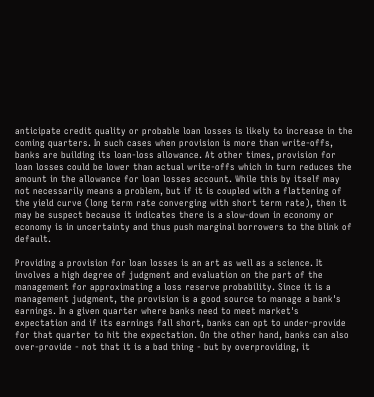anticipate credit quality or probable loan losses is likely to increase in the coming quarters. In such cases when provision is more than write-offs, banks are building its loan-loss allowance. At other times, provision for loan losses could be lower than actual write-offs which in turn reduces the amount in the allowance for loan losses account. While this by itself may not necessarily means a problem, but if it is coupled with a flattening of the yield curve (long term rate converging with short term rate), then it may be suspect because it indicates there is a slow-down in economy or economy is in uncertainty and thus push marginal borrowers to the blink of default.

Providing a provision for loan losses is an art as well as a science. It involves a high degree of judgment and evaluation on the part of the management for approximating a loss reserve probability. Since it is a management judgment, the provision is a good source to manage a bank's earnings. In a given quarter where banks need to meet market's expectation and if its earnings fall short, banks can opt to under-provide for that quarter to hit the expectation. On the other hand, banks can also over-provide - not that it is a bad thing - but by overproviding, it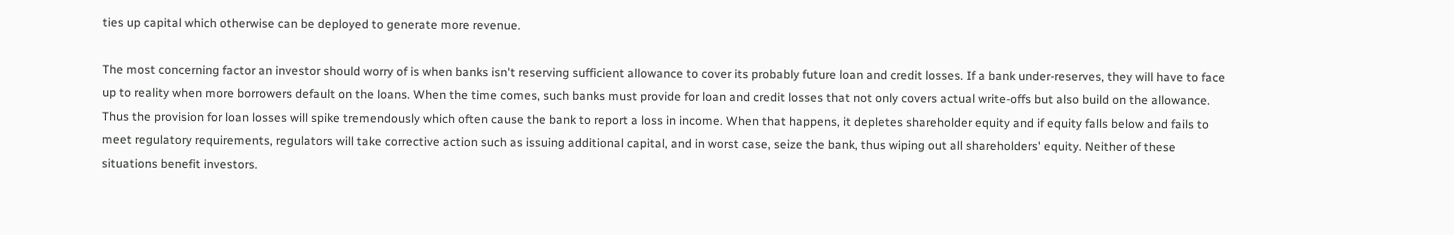ties up capital which otherwise can be deployed to generate more revenue.

The most concerning factor an investor should worry of is when banks isn't reserving sufficient allowance to cover its probably future loan and credit losses. If a bank under-reserves, they will have to face up to reality when more borrowers default on the loans. When the time comes, such banks must provide for loan and credit losses that not only covers actual write-offs but also build on the allowance. Thus the provision for loan losses will spike tremendously which often cause the bank to report a loss in income. When that happens, it depletes shareholder equity and if equity falls below and fails to meet regulatory requirements, regulators will take corrective action such as issuing additional capital, and in worst case, seize the bank, thus wiping out all shareholders' equity. Neither of these situations benefit investors.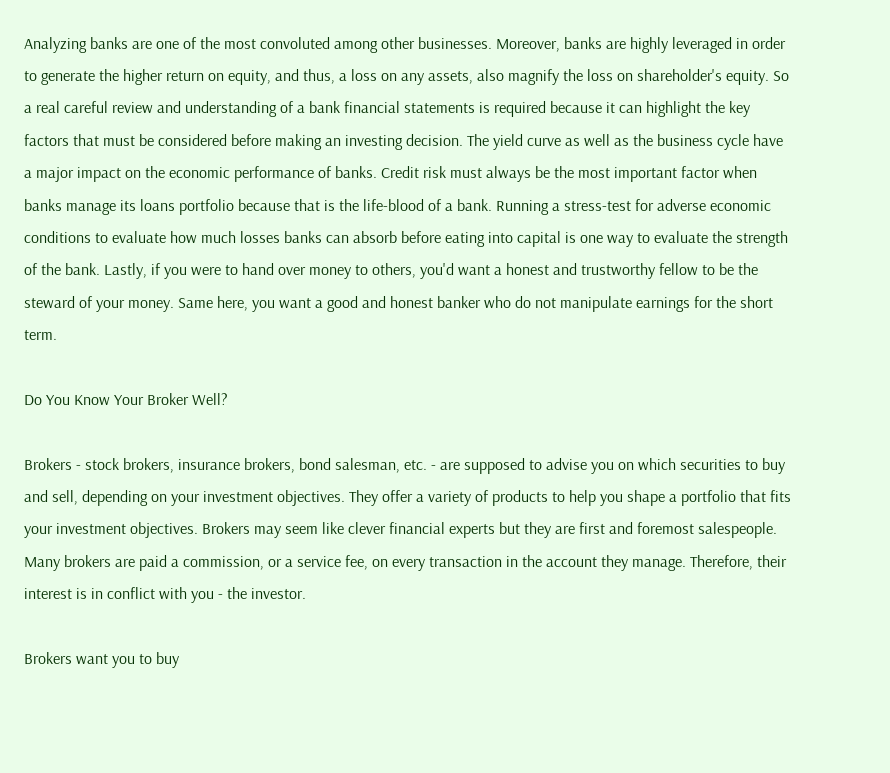Analyzing banks are one of the most convoluted among other businesses. Moreover, banks are highly leveraged in order to generate the higher return on equity, and thus, a loss on any assets, also magnify the loss on shareholder's equity. So a real careful review and understanding of a bank financial statements is required because it can highlight the key factors that must be considered before making an investing decision. The yield curve as well as the business cycle have a major impact on the economic performance of banks. Credit risk must always be the most important factor when banks manage its loans portfolio because that is the life-blood of a bank. Running a stress-test for adverse economic conditions to evaluate how much losses banks can absorb before eating into capital is one way to evaluate the strength of the bank. Lastly, if you were to hand over money to others, you'd want a honest and trustworthy fellow to be the steward of your money. Same here, you want a good and honest banker who do not manipulate earnings for the short term.

Do You Know Your Broker Well?

Brokers - stock brokers, insurance brokers, bond salesman, etc. - are supposed to advise you on which securities to buy and sell, depending on your investment objectives. They offer a variety of products to help you shape a portfolio that fits your investment objectives. Brokers may seem like clever financial experts but they are first and foremost salespeople. Many brokers are paid a commission, or a service fee, on every transaction in the account they manage. Therefore, their interest is in conflict with you - the investor.

Brokers want you to buy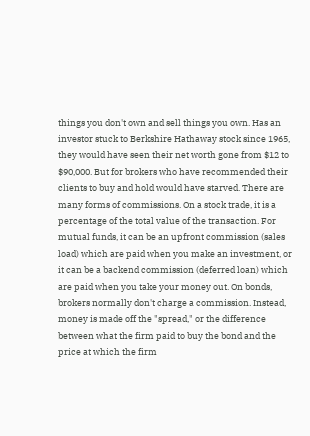things you don't own and sell things you own. Has an investor stuck to Berkshire Hathaway stock since 1965, they would have seen their net worth gone from $12 to $90,000. But for brokers who have recommended their clients to buy and hold would have starved. There are many forms of commissions. On a stock trade, it is a percentage of the total value of the transaction. For mutual funds, it can be an upfront commission (sales load) which are paid when you make an investment, or it can be a backend commission (deferred loan) which are paid when you take your money out. On bonds, brokers normally don't charge a commission. Instead, money is made off the "spread," or the difference between what the firm paid to buy the bond and the price at which the firm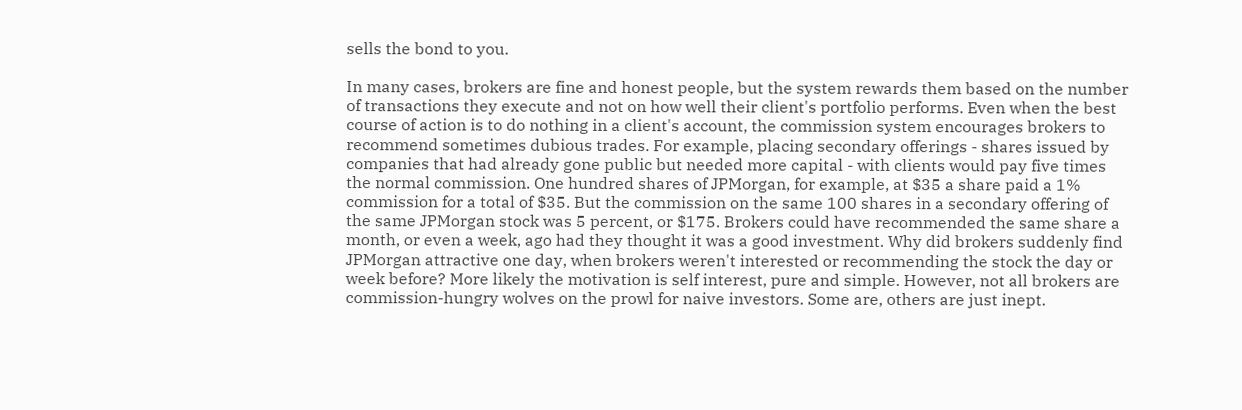sells the bond to you.

In many cases, brokers are fine and honest people, but the system rewards them based on the number of transactions they execute and not on how well their client's portfolio performs. Even when the best course of action is to do nothing in a client's account, the commission system encourages brokers to recommend sometimes dubious trades. For example, placing secondary offerings - shares issued by companies that had already gone public but needed more capital - with clients would pay five times the normal commission. One hundred shares of JPMorgan, for example, at $35 a share paid a 1% commission for a total of $35. But the commission on the same 100 shares in a secondary offering of the same JPMorgan stock was 5 percent, or $175. Brokers could have recommended the same share a month, or even a week, ago had they thought it was a good investment. Why did brokers suddenly find JPMorgan attractive one day, when brokers weren't interested or recommending the stock the day or week before? More likely the motivation is self interest, pure and simple. However, not all brokers are commission-hungry wolves on the prowl for naive investors. Some are, others are just inept.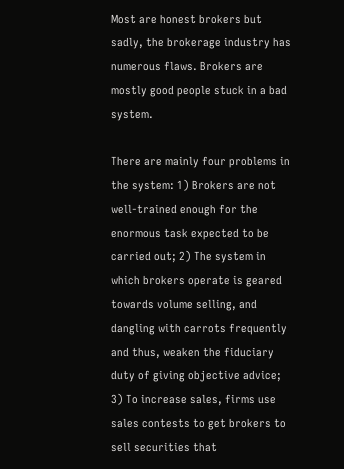Most are honest brokers but sadly, the brokerage industry has numerous flaws. Brokers are mostly good people stuck in a bad system.

There are mainly four problems in the system: 1) Brokers are not well-trained enough for the enormous task expected to be carried out; 2) The system in which brokers operate is geared towards volume selling, and dangling with carrots frequently and thus, weaken the fiduciary duty of giving objective advice; 3) To increase sales, firms use sales contests to get brokers to sell securities that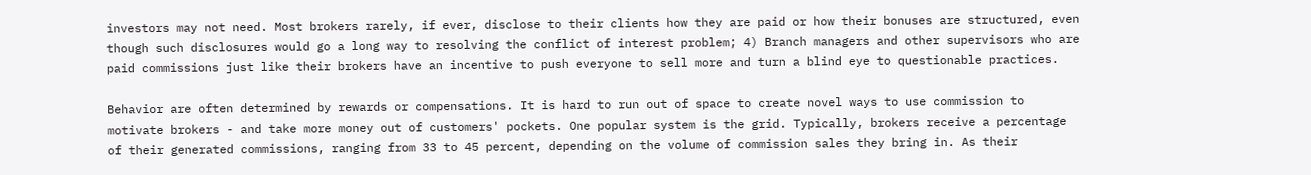investors may not need. Most brokers rarely, if ever, disclose to their clients how they are paid or how their bonuses are structured, even though such disclosures would go a long way to resolving the conflict of interest problem; 4) Branch managers and other supervisors who are paid commissions just like their brokers have an incentive to push everyone to sell more and turn a blind eye to questionable practices.

Behavior are often determined by rewards or compensations. It is hard to run out of space to create novel ways to use commission to motivate brokers - and take more money out of customers' pockets. One popular system is the grid. Typically, brokers receive a percentage of their generated commissions, ranging from 33 to 45 percent, depending on the volume of commission sales they bring in. As their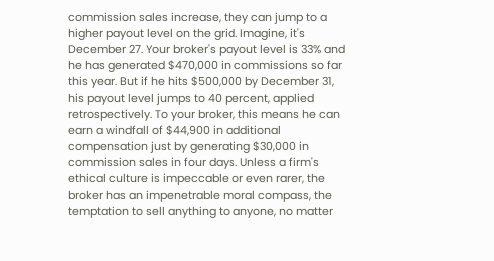commission sales increase, they can jump to a higher payout level on the grid. Imagine, it's December 27. Your broker's payout level is 33% and he has generated $470,000 in commissions so far this year. But if he hits $500,000 by December 31, his payout level jumps to 40 percent, applied retrospectively. To your broker, this means he can earn a windfall of $44,900 in additional compensation just by generating $30,000 in commission sales in four days. Unless a firm's ethical culture is impeccable or even rarer, the broker has an impenetrable moral compass, the temptation to sell anything to anyone, no matter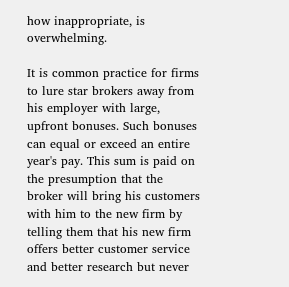how inappropriate, is overwhelming.

It is common practice for firms to lure star brokers away from his employer with large, upfront bonuses. Such bonuses can equal or exceed an entire year's pay. This sum is paid on the presumption that the broker will bring his customers with him to the new firm by telling them that his new firm offers better customer service and better research but never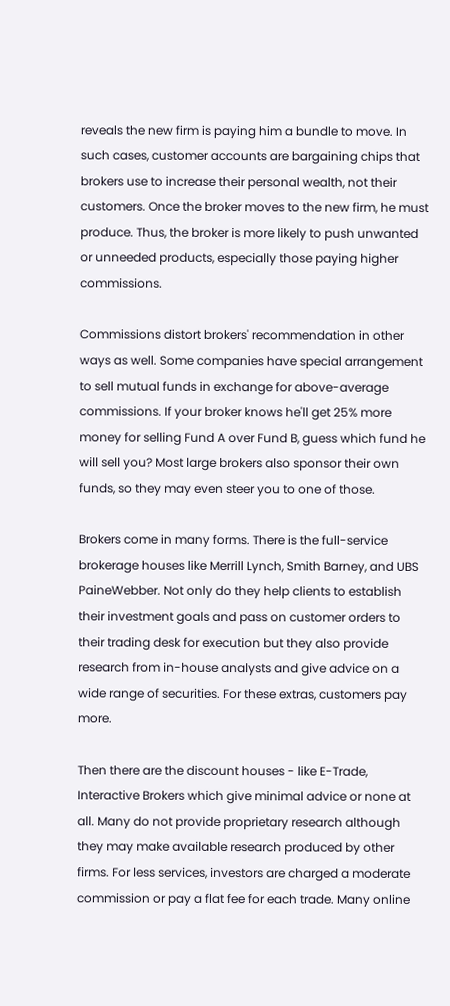reveals the new firm is paying him a bundle to move. In such cases, customer accounts are bargaining chips that brokers use to increase their personal wealth, not their customers. Once the broker moves to the new firm, he must produce. Thus, the broker is more likely to push unwanted or unneeded products, especially those paying higher commissions.

Commissions distort brokers' recommendation in other ways as well. Some companies have special arrangement to sell mutual funds in exchange for above-average commissions. If your broker knows he'll get 25% more money for selling Fund A over Fund B, guess which fund he will sell you? Most large brokers also sponsor their own funds, so they may even steer you to one of those.

Brokers come in many forms. There is the full-service brokerage houses like Merrill Lynch, Smith Barney, and UBS PaineWebber. Not only do they help clients to establish their investment goals and pass on customer orders to their trading desk for execution but they also provide research from in-house analysts and give advice on a wide range of securities. For these extras, customers pay more.

Then there are the discount houses - like E-Trade, Interactive Brokers which give minimal advice or none at all. Many do not provide proprietary research although they may make available research produced by other firms. For less services, investors are charged a moderate commission or pay a flat fee for each trade. Many online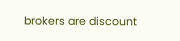brokers are discount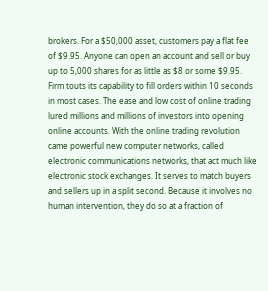brokers. For a $50,000 asset, customers pay a flat fee of $9.95. Anyone can open an account and sell or buy up to 5,000 shares for as little as $8 or some $9.95. Firm touts its capability to fill orders within 10 seconds in most cases. The ease and low cost of online trading lured millions and millions of investors into opening online accounts. With the online trading revolution came powerful new computer networks, called electronic communications networks, that act much like electronic stock exchanges. It serves to match buyers and sellers up in a split second. Because it involves no human intervention, they do so at a fraction of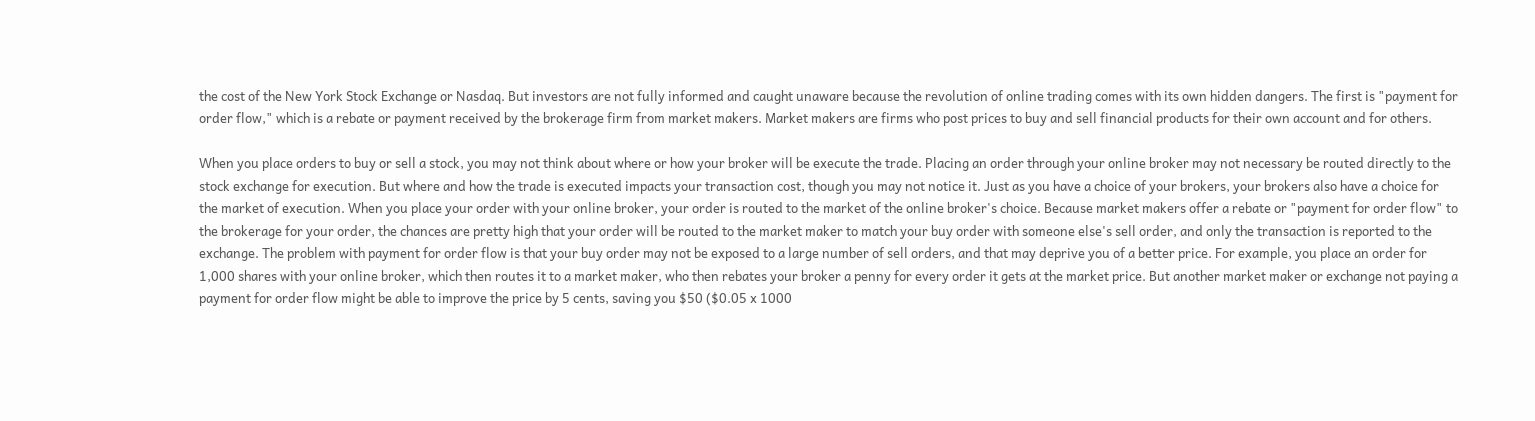the cost of the New York Stock Exchange or Nasdaq. But investors are not fully informed and caught unaware because the revolution of online trading comes with its own hidden dangers. The first is "payment for order flow," which is a rebate or payment received by the brokerage firm from market makers. Market makers are firms who post prices to buy and sell financial products for their own account and for others.

When you place orders to buy or sell a stock, you may not think about where or how your broker will be execute the trade. Placing an order through your online broker may not necessary be routed directly to the stock exchange for execution. But where and how the trade is executed impacts your transaction cost, though you may not notice it. Just as you have a choice of your brokers, your brokers also have a choice for the market of execution. When you place your order with your online broker, your order is routed to the market of the online broker's choice. Because market makers offer a rebate or "payment for order flow" to the brokerage for your order, the chances are pretty high that your order will be routed to the market maker to match your buy order with someone else's sell order, and only the transaction is reported to the exchange. The problem with payment for order flow is that your buy order may not be exposed to a large number of sell orders, and that may deprive you of a better price. For example, you place an order for 1,000 shares with your online broker, which then routes it to a market maker, who then rebates your broker a penny for every order it gets at the market price. But another market maker or exchange not paying a payment for order flow might be able to improve the price by 5 cents, saving you $50 ($0.05 x 1000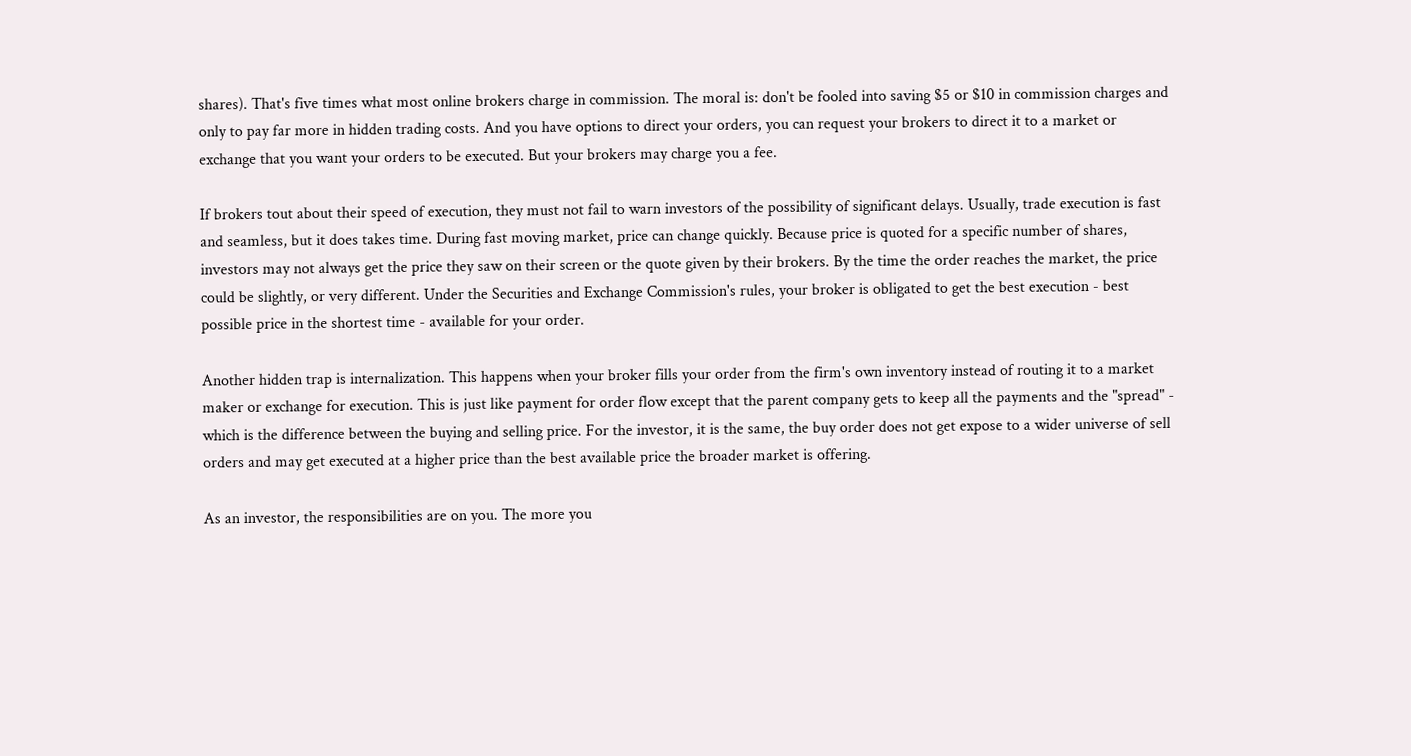shares). That's five times what most online brokers charge in commission. The moral is: don't be fooled into saving $5 or $10 in commission charges and only to pay far more in hidden trading costs. And you have options to direct your orders, you can request your brokers to direct it to a market or exchange that you want your orders to be executed. But your brokers may charge you a fee.

If brokers tout about their speed of execution, they must not fail to warn investors of the possibility of significant delays. Usually, trade execution is fast and seamless, but it does takes time. During fast moving market, price can change quickly. Because price is quoted for a specific number of shares, investors may not always get the price they saw on their screen or the quote given by their brokers. By the time the order reaches the market, the price could be slightly, or very different. Under the Securities and Exchange Commission's rules, your broker is obligated to get the best execution - best possible price in the shortest time - available for your order.

Another hidden trap is internalization. This happens when your broker fills your order from the firm's own inventory instead of routing it to a market maker or exchange for execution. This is just like payment for order flow except that the parent company gets to keep all the payments and the "spread" - which is the difference between the buying and selling price. For the investor, it is the same, the buy order does not get expose to a wider universe of sell orders and may get executed at a higher price than the best available price the broader market is offering.

As an investor, the responsibilities are on you. The more you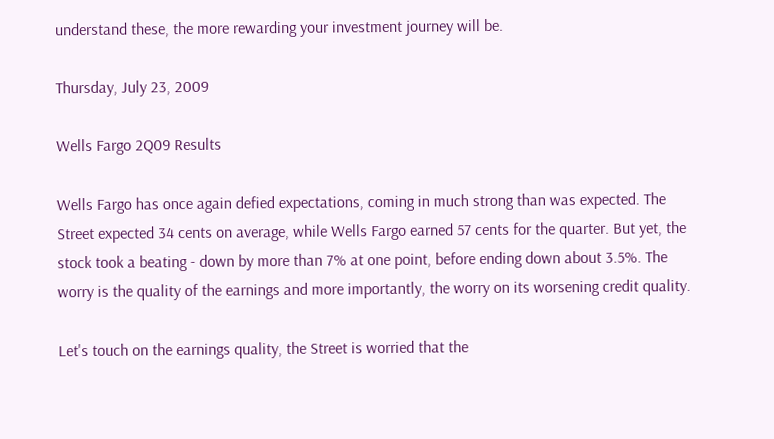understand these, the more rewarding your investment journey will be.

Thursday, July 23, 2009

Wells Fargo 2Q09 Results

Wells Fargo has once again defied expectations, coming in much strong than was expected. The Street expected 34 cents on average, while Wells Fargo earned 57 cents for the quarter. But yet, the stock took a beating - down by more than 7% at one point, before ending down about 3.5%. The worry is the quality of the earnings and more importantly, the worry on its worsening credit quality.

Let's touch on the earnings quality, the Street is worried that the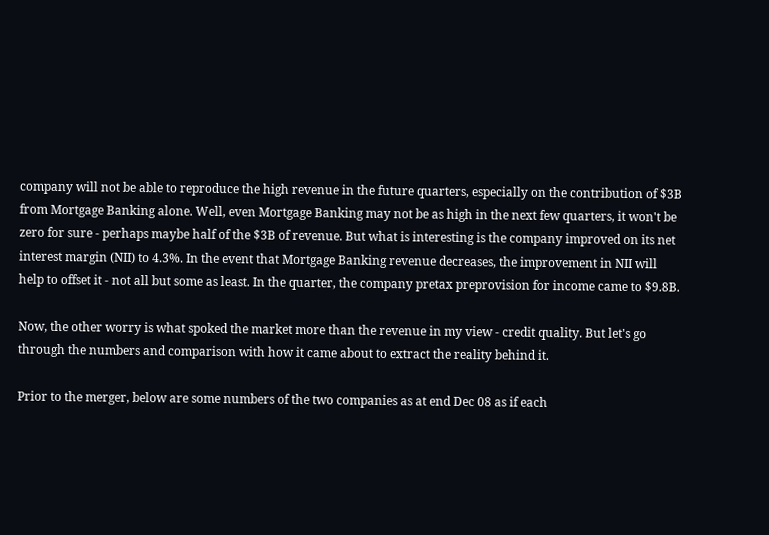company will not be able to reproduce the high revenue in the future quarters, especially on the contribution of $3B from Mortgage Banking alone. Well, even Mortgage Banking may not be as high in the next few quarters, it won't be zero for sure - perhaps maybe half of the $3B of revenue. But what is interesting is the company improved on its net interest margin (NII) to 4.3%. In the event that Mortgage Banking revenue decreases, the improvement in NII will help to offset it - not all but some as least. In the quarter, the company pretax preprovision for income came to $9.8B.

Now, the other worry is what spoked the market more than the revenue in my view - credit quality. But let's go through the numbers and comparison with how it came about to extract the reality behind it.

Prior to the merger, below are some numbers of the two companies as at end Dec 08 as if each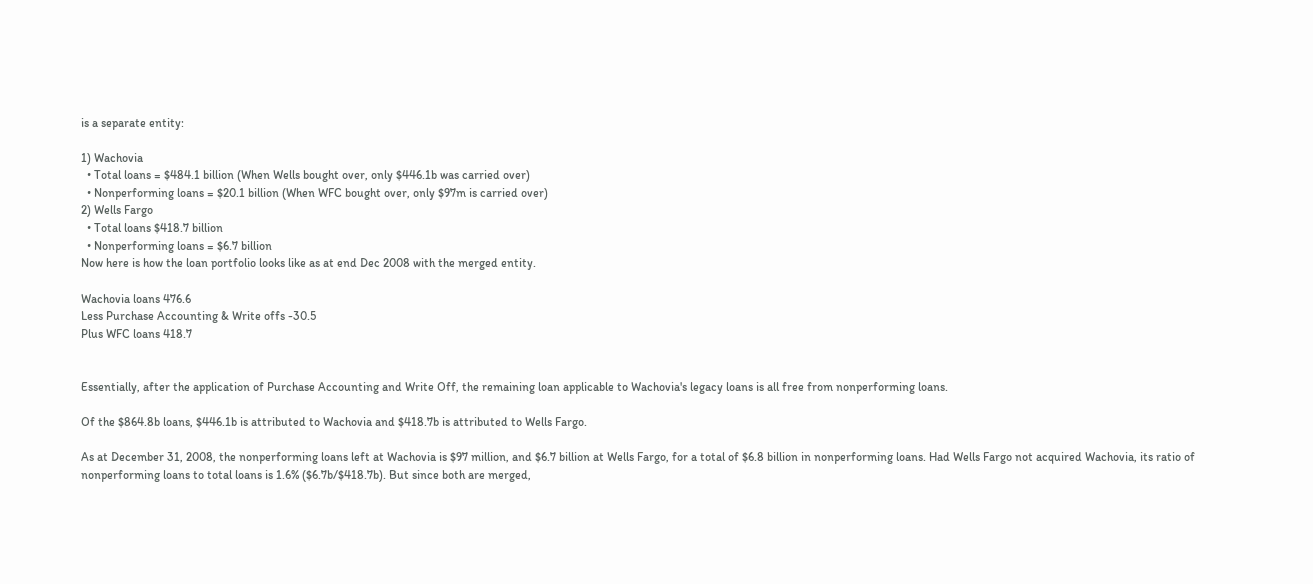is a separate entity:

1) Wachovia
  • Total loans = $484.1 billion (When Wells bought over, only $446.1b was carried over)
  • Nonperforming loans = $20.1 billion (When WFC bought over, only $97m is carried over)
2) Wells Fargo
  • Total loans $418.7 billion
  • Nonperforming loans = $6.7 billion
Now here is how the loan portfolio looks like as at end Dec 2008 with the merged entity.

Wachovia loans 476.6
Less Purchase Accounting & Write offs -30.5
Plus WFC loans 418.7


Essentially, after the application of Purchase Accounting and Write Off, the remaining loan applicable to Wachovia's legacy loans is all free from nonperforming loans.

Of the $864.8b loans, $446.1b is attributed to Wachovia and $418.7b is attributed to Wells Fargo.

As at December 31, 2008, the nonperforming loans left at Wachovia is $97 million, and $6.7 billion at Wells Fargo, for a total of $6.8 billion in nonperforming loans. Had Wells Fargo not acquired Wachovia, its ratio of nonperforming loans to total loans is 1.6% ($6.7b/$418.7b). But since both are merged,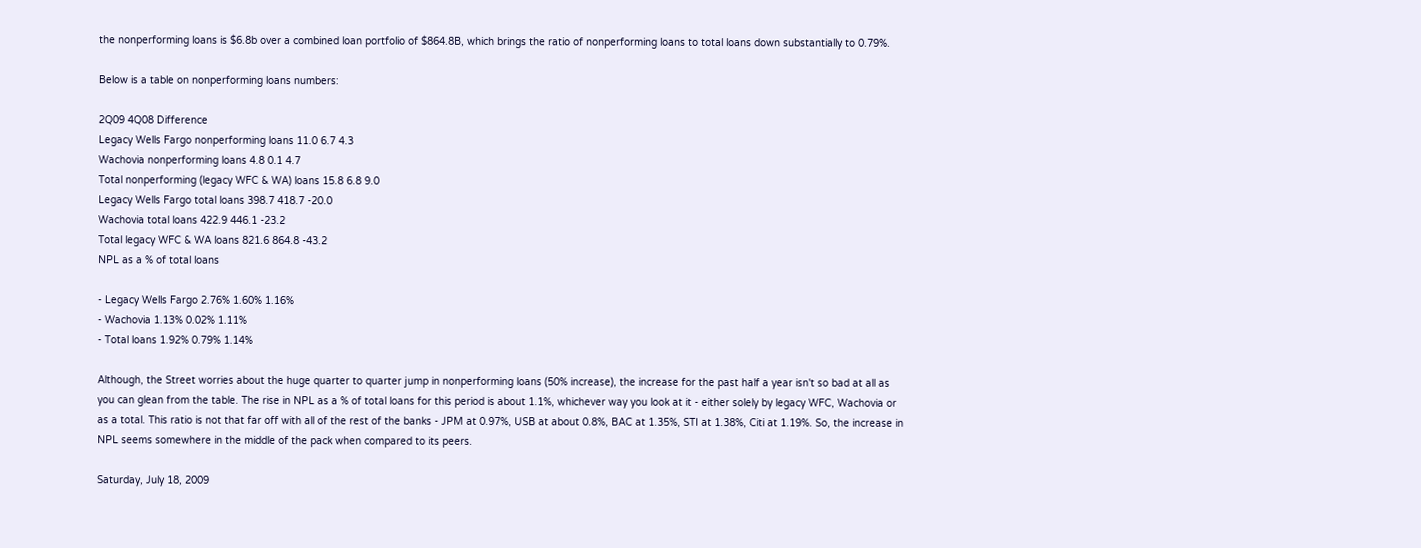the nonperforming loans is $6.8b over a combined loan portfolio of $864.8B, which brings the ratio of nonperforming loans to total loans down substantially to 0.79%.

Below is a table on nonperforming loans numbers:

2Q09 4Q08 Difference
Legacy Wells Fargo nonperforming loans 11.0 6.7 4.3
Wachovia nonperforming loans 4.8 0.1 4.7
Total nonperforming (legacy WFC & WA) loans 15.8 6.8 9.0
Legacy Wells Fargo total loans 398.7 418.7 -20.0
Wachovia total loans 422.9 446.1 -23.2
Total legacy WFC & WA loans 821.6 864.8 -43.2
NPL as a % of total loans

- Legacy Wells Fargo 2.76% 1.60% 1.16%
- Wachovia 1.13% 0.02% 1.11%
- Total loans 1.92% 0.79% 1.14%

Although, the Street worries about the huge quarter to quarter jump in nonperforming loans (50% increase), the increase for the past half a year isn't so bad at all as you can glean from the table. The rise in NPL as a % of total loans for this period is about 1.1%, whichever way you look at it - either solely by legacy WFC, Wachovia or as a total. This ratio is not that far off with all of the rest of the banks - JPM at 0.97%, USB at about 0.8%, BAC at 1.35%, STI at 1.38%, Citi at 1.19%. So, the increase in NPL seems somewhere in the middle of the pack when compared to its peers.

Saturday, July 18, 2009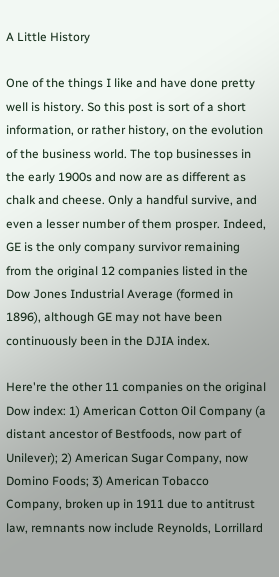A Little History

One of the things I like and have done pretty well is history. So this post is sort of a short information, or rather history, on the evolution of the business world. The top businesses in the early 1900s and now are as different as chalk and cheese. Only a handful survive, and even a lesser number of them prosper. Indeed, GE is the only company survivor remaining from the original 12 companies listed in the Dow Jones Industrial Average (formed in 1896), although GE may not have been continuously been in the DJIA index.

Here're the other 11 companies on the original Dow index: 1) American Cotton Oil Company (a distant ancestor of Bestfoods, now part of Unilever); 2) American Sugar Company, now Domino Foods; 3) American Tobacco Company, broken up in 1911 due to antitrust law, remnants now include Reynolds, Lorrillard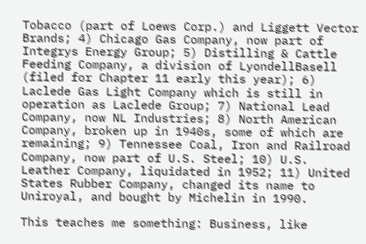Tobacco (part of Loews Corp.) and Liggett Vector Brands; 4) Chicago Gas Company, now part of Integrys Energy Group; 5) Distilling & Cattle Feeding Company, a division of LyondellBasell (filed for Chapter 11 early this year); 6) Laclede Gas Light Company which is still in operation as Laclede Group; 7) National Lead Company, now NL Industries; 8) North American Company, broken up in 1940s, some of which are remaining; 9) Tennessee Coal, Iron and Railroad Company, now part of U.S. Steel; 10) U.S. Leather Company, liquidated in 1952; 11) United States Rubber Company, changed its name to Uniroyal, and bought by Michelin in 1990.

This teaches me something: Business, like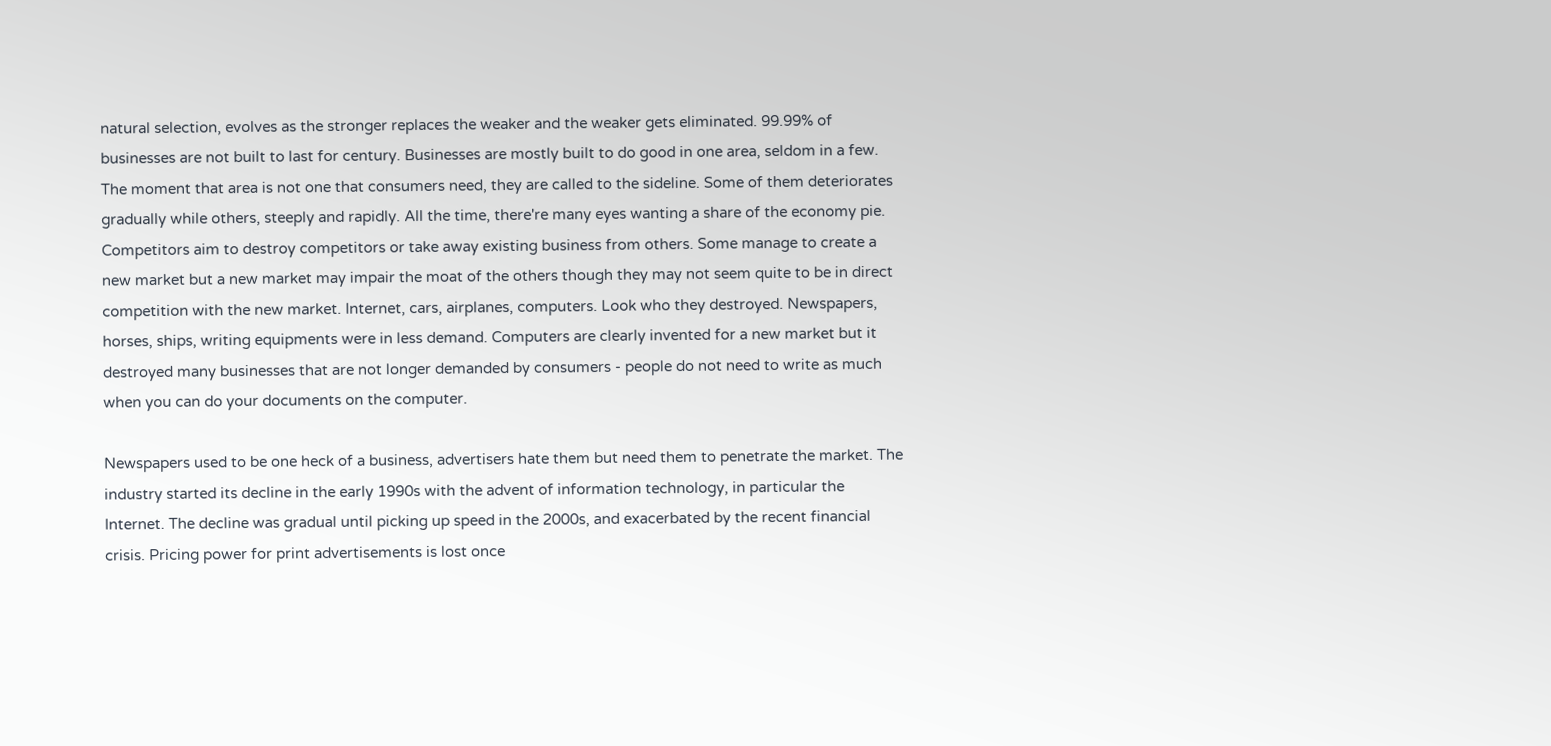natural selection, evolves as the stronger replaces the weaker and the weaker gets eliminated. 99.99% of businesses are not built to last for century. Businesses are mostly built to do good in one area, seldom in a few. The moment that area is not one that consumers need, they are called to the sideline. Some of them deteriorates gradually while others, steeply and rapidly. All the time, there're many eyes wanting a share of the economy pie. Competitors aim to destroy competitors or take away existing business from others. Some manage to create a new market but a new market may impair the moat of the others though they may not seem quite to be in direct competition with the new market. Internet, cars, airplanes, computers. Look who they destroyed. Newspapers, horses, ships, writing equipments were in less demand. Computers are clearly invented for a new market but it destroyed many businesses that are not longer demanded by consumers - people do not need to write as much when you can do your documents on the computer.

Newspapers used to be one heck of a business, advertisers hate them but need them to penetrate the market. The industry started its decline in the early 1990s with the advent of information technology, in particular the Internet. The decline was gradual until picking up speed in the 2000s, and exacerbated by the recent financial crisis. Pricing power for print advertisements is lost once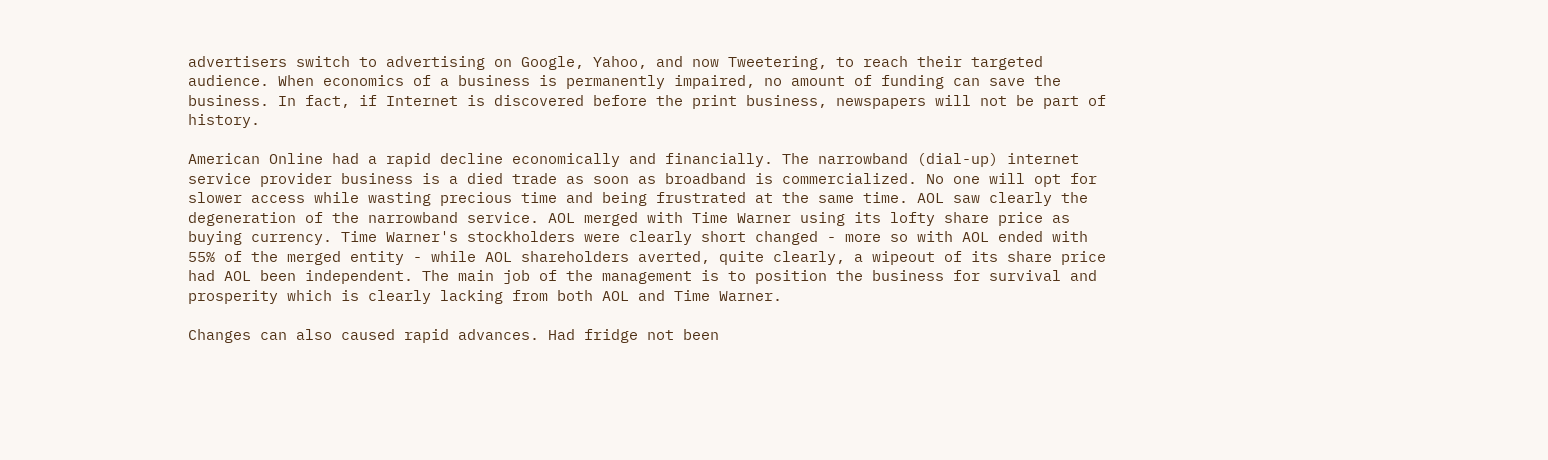advertisers switch to advertising on Google, Yahoo, and now Tweetering, to reach their targeted audience. When economics of a business is permanently impaired, no amount of funding can save the business. In fact, if Internet is discovered before the print business, newspapers will not be part of history.

American Online had a rapid decline economically and financially. The narrowband (dial-up) internet service provider business is a died trade as soon as broadband is commercialized. No one will opt for slower access while wasting precious time and being frustrated at the same time. AOL saw clearly the degeneration of the narrowband service. AOL merged with Time Warner using its lofty share price as buying currency. Time Warner's stockholders were clearly short changed - more so with AOL ended with 55% of the merged entity - while AOL shareholders averted, quite clearly, a wipeout of its share price had AOL been independent. The main job of the management is to position the business for survival and prosperity which is clearly lacking from both AOL and Time Warner.

Changes can also caused rapid advances. Had fridge not been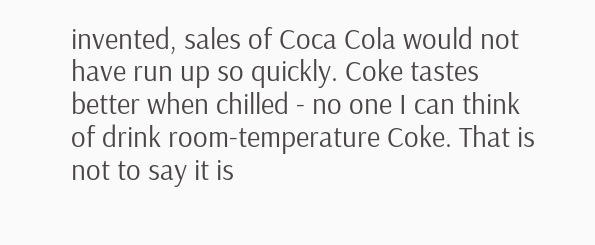invented, sales of Coca Cola would not have run up so quickly. Coke tastes better when chilled - no one I can think of drink room-temperature Coke. That is not to say it is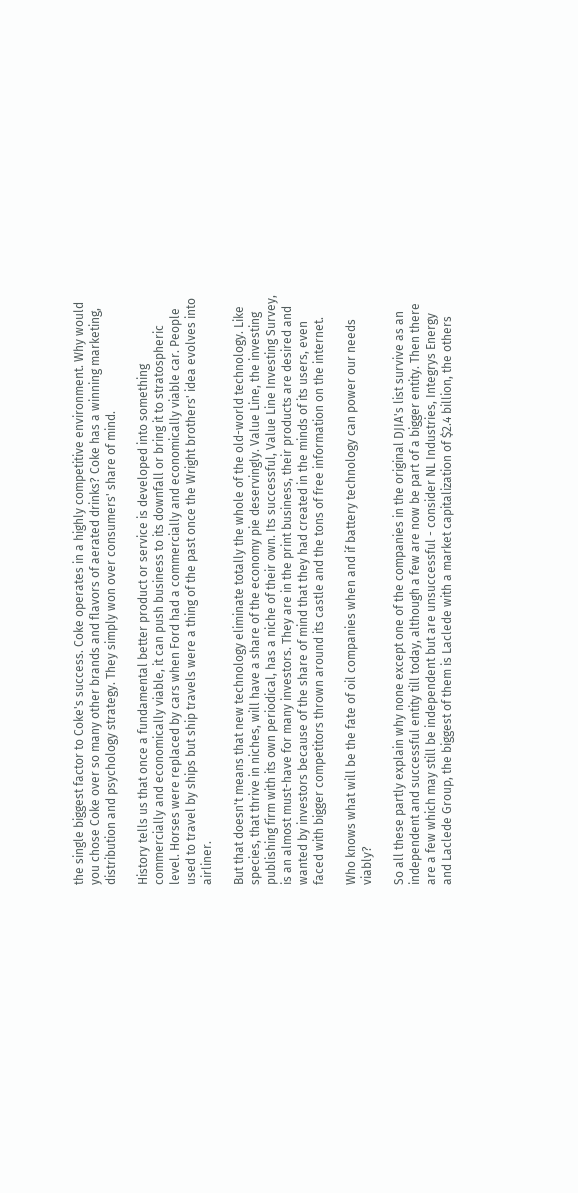the single biggest factor to Coke's success. Coke operates in a highly competitive environment. Why would you chose Coke over so many other brands and flavors of aerated drinks? Coke has a winning marketing, distribution and psychology strategy. They simply won over consumers' share of mind.

History tells us that once a fundamental better product or service is developed into something commercially and economically viable, it can push business to its downfall or bring it to stratospheric level. Horses were replaced by cars when Ford had a commercially and economically viable car. People used to travel by ships but ship travels were a thing of the past once the Wright brothers' idea evolves into airliner.

But that doesn't means that new technology eliminate totally the whole of the old-world technology. Like species, that thrive in niches, will have a share of the economy pie deservingly. Value Line, the investing publishing firm with its own periodical, has a niche of their own. Its successful, Value Line Investing Survey, is an almost must-have for many investors. They are in the print business, their products are desired and wanted by investors because of the share of mind that they had created in the minds of its users, even faced with bigger competitors thrown around its castle and the tons of free information on the internet.

Who knows what will be the fate of oil companies when and if battery technology can power our needs viably?

So all these partly explain why none except one of the companies in the original DJIA's list survive as an independent and successful entity till today, although a few are now be part of a bigger entity. Then there are a few which may still be independent but are unsuccessful - consider NL Industries, Integrys Energy and Laclede Group, the biggest of them is Laclede with a market capitalization of $2.4 billion, the others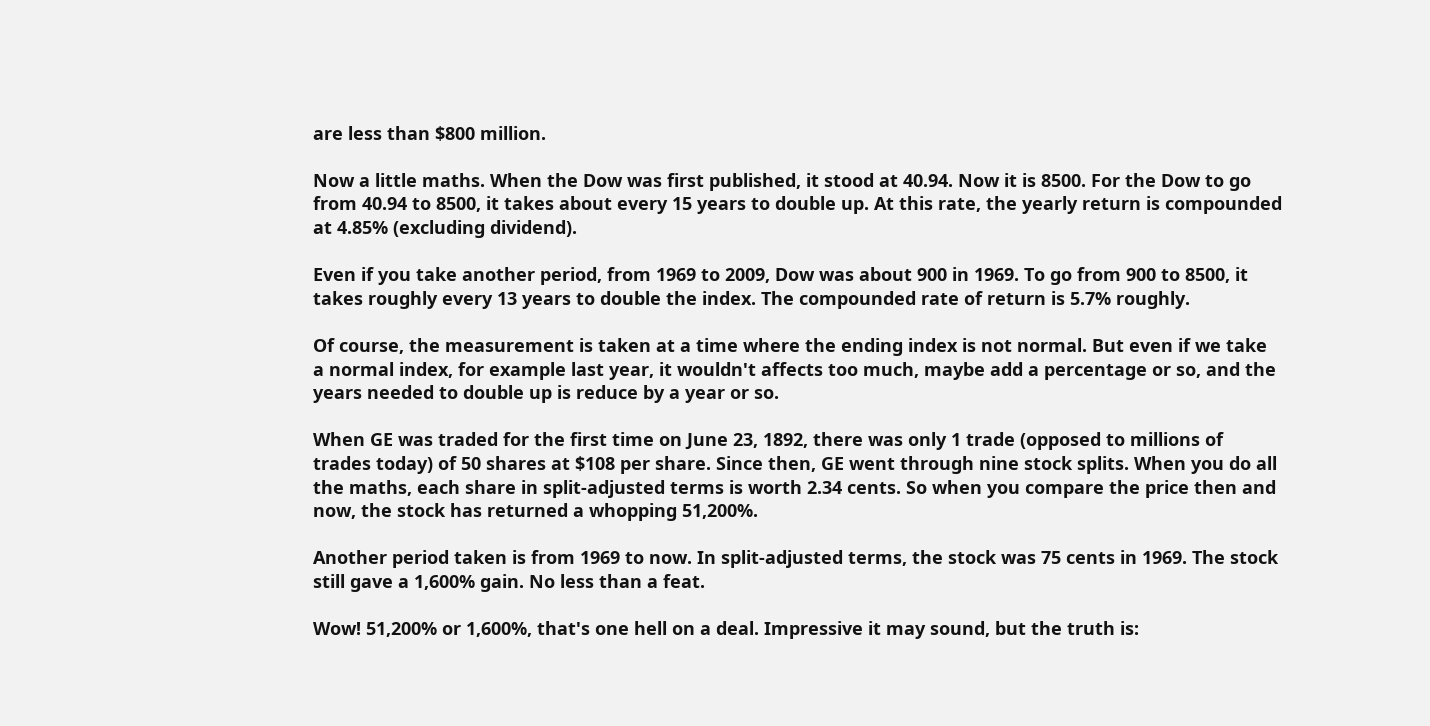are less than $800 million.

Now a little maths. When the Dow was first published, it stood at 40.94. Now it is 8500. For the Dow to go from 40.94 to 8500, it takes about every 15 years to double up. At this rate, the yearly return is compounded at 4.85% (excluding dividend).

Even if you take another period, from 1969 to 2009, Dow was about 900 in 1969. To go from 900 to 8500, it takes roughly every 13 years to double the index. The compounded rate of return is 5.7% roughly.

Of course, the measurement is taken at a time where the ending index is not normal. But even if we take a normal index, for example last year, it wouldn't affects too much, maybe add a percentage or so, and the years needed to double up is reduce by a year or so.

When GE was traded for the first time on June 23, 1892, there was only 1 trade (opposed to millions of trades today) of 50 shares at $108 per share. Since then, GE went through nine stock splits. When you do all the maths, each share in split-adjusted terms is worth 2.34 cents. So when you compare the price then and now, the stock has returned a whopping 51,200%.

Another period taken is from 1969 to now. In split-adjusted terms, the stock was 75 cents in 1969. The stock still gave a 1,600% gain. No less than a feat.

Wow! 51,200% or 1,600%, that's one hell on a deal. Impressive it may sound, but the truth is: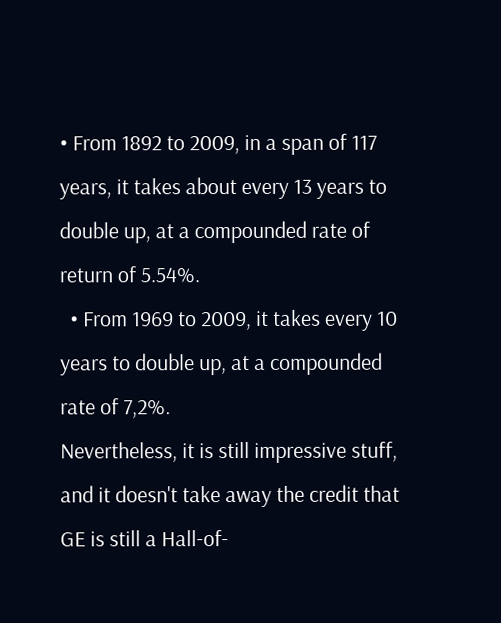• From 1892 to 2009, in a span of 117 years, it takes about every 13 years to double up, at a compounded rate of return of 5.54%.
  • From 1969 to 2009, it takes every 10 years to double up, at a compounded rate of 7,2%.
Nevertheless, it is still impressive stuff, and it doesn't take away the credit that GE is still a Hall-of-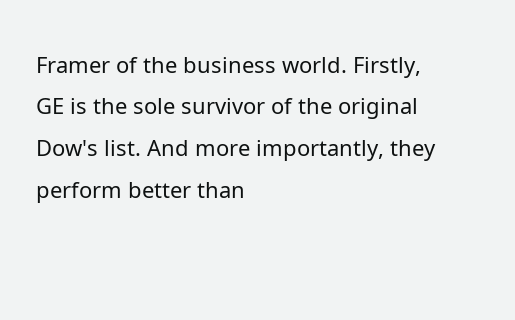Framer of the business world. Firstly, GE is the sole survivor of the original Dow's list. And more importantly, they perform better than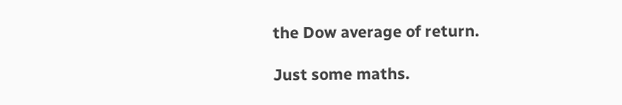the Dow average of return.

Just some maths.